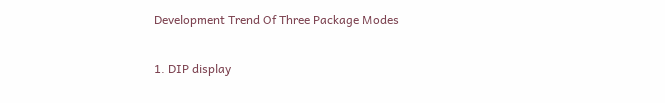Development Trend Of Three Package Modes

1. DIP display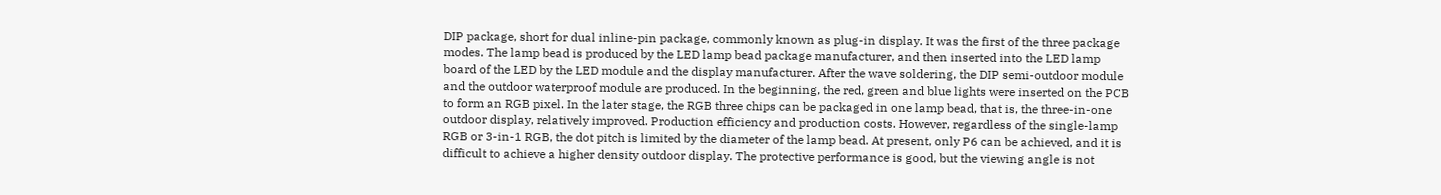DIP package, short for dual inline-pin package, commonly known as plug-in display. It was the first of the three package modes. The lamp bead is produced by the LED lamp bead package manufacturer, and then inserted into the LED lamp board of the LED by the LED module and the display manufacturer. After the wave soldering, the DIP semi-outdoor module and the outdoor waterproof module are produced. In the beginning, the red, green and blue lights were inserted on the PCB to form an RGB pixel. In the later stage, the RGB three chips can be packaged in one lamp bead, that is, the three-in-one outdoor display, relatively improved. Production efficiency and production costs. However, regardless of the single-lamp RGB or 3-in-1 RGB, the dot pitch is limited by the diameter of the lamp bead. At present, only P6 can be achieved, and it is difficult to achieve a higher density outdoor display. The protective performance is good, but the viewing angle is not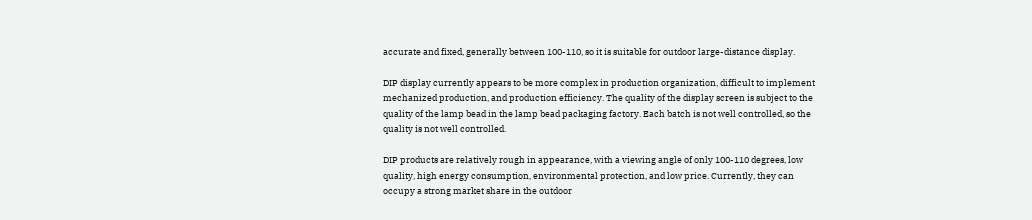accurate and fixed, generally between 100-110, so it is suitable for outdoor large-distance display.

DIP display currently appears to be more complex in production organization, difficult to implement mechanized production, and production efficiency. The quality of the display screen is subject to the quality of the lamp bead in the lamp bead packaging factory. Each batch is not well controlled, so the quality is not well controlled.

DIP products are relatively rough in appearance, with a viewing angle of only 100-110 degrees, low quality, high energy consumption, environmental protection, and low price. Currently, they can occupy a strong market share in the outdoor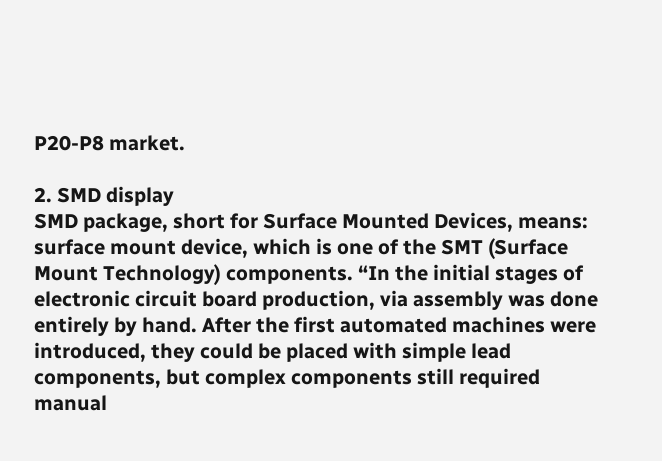P20-P8 market.

2. SMD display
SMD package, short for Surface Mounted Devices, means: surface mount device, which is one of the SMT (Surface Mount Technology) components. “In the initial stages of electronic circuit board production, via assembly was done entirely by hand. After the first automated machines were introduced, they could be placed with simple lead components, but complex components still required manual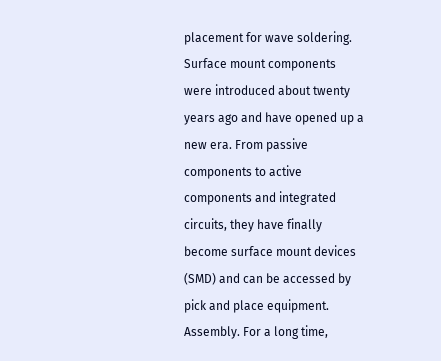placement for wave soldering. Surface mount components were introduced about twenty years ago and have opened up a new era. From passive components to active components and integrated circuits, they have finally become surface mount devices (SMD) and can be accessed by pick and place equipment. Assembly. For a long time,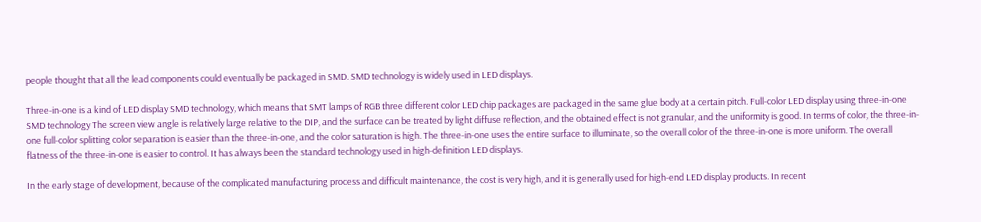people thought that all the lead components could eventually be packaged in SMD. SMD technology is widely used in LED displays.

Three-in-one is a kind of LED display SMD technology, which means that SMT lamps of RGB three different color LED chip packages are packaged in the same glue body at a certain pitch. Full-color LED display using three-in-one SMD technology The screen view angle is relatively large relative to the DIP, and the surface can be treated by light diffuse reflection, and the obtained effect is not granular, and the uniformity is good. In terms of color, the three-in-one full-color splitting color separation is easier than the three-in-one, and the color saturation is high. The three-in-one uses the entire surface to illuminate, so the overall color of the three-in-one is more uniform. The overall flatness of the three-in-one is easier to control. It has always been the standard technology used in high-definition LED displays.

In the early stage of development, because of the complicated manufacturing process and difficult maintenance, the cost is very high, and it is generally used for high-end LED display products. In recent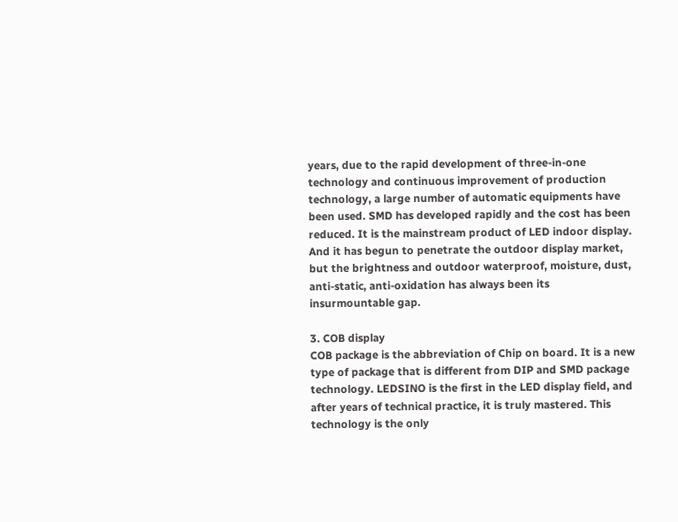years, due to the rapid development of three-in-one technology and continuous improvement of production technology, a large number of automatic equipments have been used. SMD has developed rapidly and the cost has been reduced. It is the mainstream product of LED indoor display. And it has begun to penetrate the outdoor display market, but the brightness and outdoor waterproof, moisture, dust, anti-static, anti-oxidation has always been its insurmountable gap.

3. COB display
COB package is the abbreviation of Chip on board. It is a new type of package that is different from DIP and SMD package technology. LEDSINO is the first in the LED display field, and after years of technical practice, it is truly mastered. This technology is the only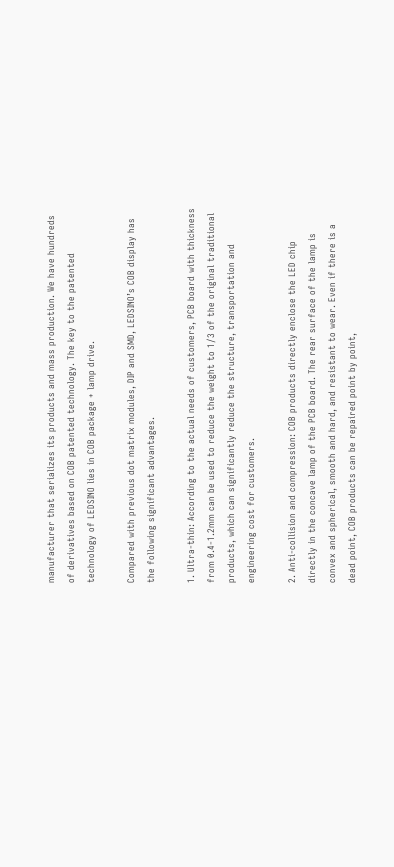manufacturer that serializes its products and mass production. We have hundreds of derivatives based on COB patented technology. The key to the patented technology of LEDSINO lies in COB package + lamp drive.

Compared with previous dot matrix modules, DIP and SMD, LEDSINO’s COB display has the following significant advantages.

1. Ultra-thin: According to the actual needs of customers, PCB board with thickness from 0.4-1.2mm can be used to reduce the weight to 1/3 of the original traditional products, which can significantly reduce the structure, transportation and engineering cost for customers.

2. Anti-collision and compression: COB products directly enclose the LED chip directly in the concave lamp of the PCB board. The rear surface of the lamp is convex and spherical, smooth and hard, and resistant to wear. Even if there is a dead point, COB products can be repaired point by point,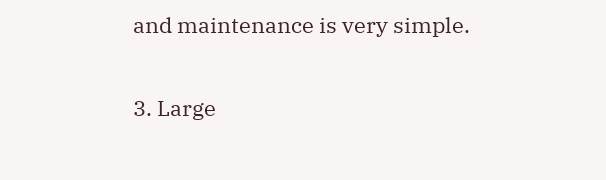and maintenance is very simple.

3. Large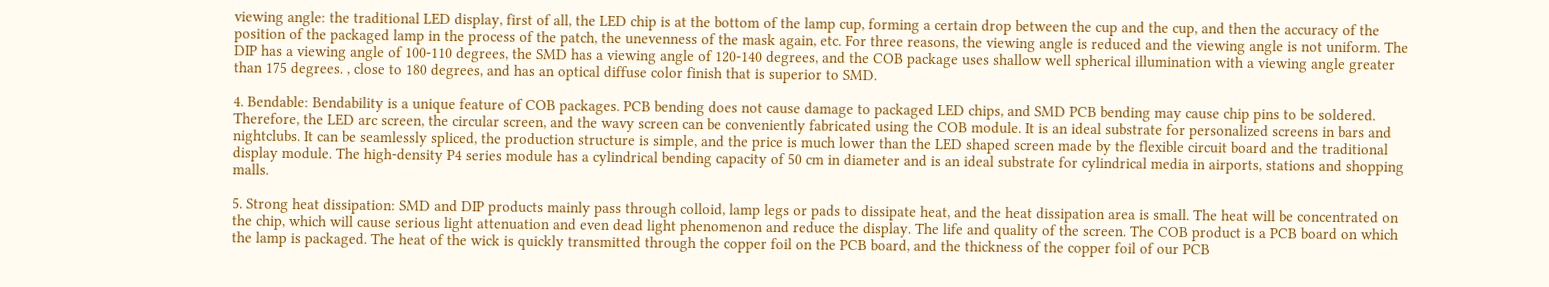viewing angle: the traditional LED display, first of all, the LED chip is at the bottom of the lamp cup, forming a certain drop between the cup and the cup, and then the accuracy of the position of the packaged lamp in the process of the patch, the unevenness of the mask again, etc. For three reasons, the viewing angle is reduced and the viewing angle is not uniform. The DIP has a viewing angle of 100-110 degrees, the SMD has a viewing angle of 120-140 degrees, and the COB package uses shallow well spherical illumination with a viewing angle greater than 175 degrees. , close to 180 degrees, and has an optical diffuse color finish that is superior to SMD.

4. Bendable: Bendability is a unique feature of COB packages. PCB bending does not cause damage to packaged LED chips, and SMD PCB bending may cause chip pins to be soldered. Therefore, the LED arc screen, the circular screen, and the wavy screen can be conveniently fabricated using the COB module. It is an ideal substrate for personalized screens in bars and nightclubs. It can be seamlessly spliced, the production structure is simple, and the price is much lower than the LED shaped screen made by the flexible circuit board and the traditional display module. The high-density P4 series module has a cylindrical bending capacity of 50 cm in diameter and is an ideal substrate for cylindrical media in airports, stations and shopping malls.

5. Strong heat dissipation: SMD and DIP products mainly pass through colloid, lamp legs or pads to dissipate heat, and the heat dissipation area is small. The heat will be concentrated on the chip, which will cause serious light attenuation and even dead light phenomenon and reduce the display. The life and quality of the screen. The COB product is a PCB board on which the lamp is packaged. The heat of the wick is quickly transmitted through the copper foil on the PCB board, and the thickness of the copper foil of our PCB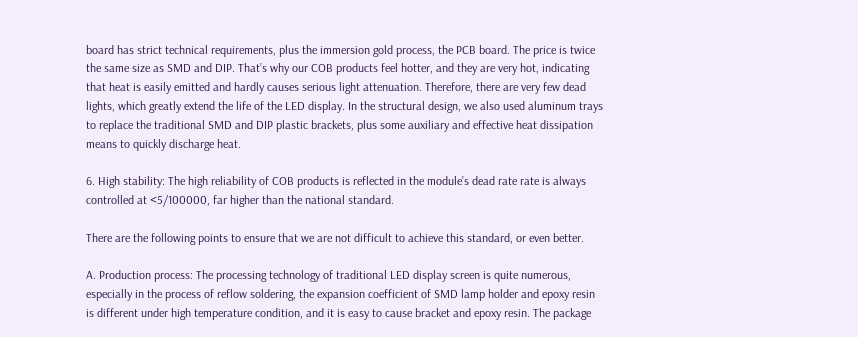board has strict technical requirements, plus the immersion gold process, the PCB board. The price is twice the same size as SMD and DIP. That’s why our COB products feel hotter, and they are very hot, indicating that heat is easily emitted and hardly causes serious light attenuation. Therefore, there are very few dead lights, which greatly extend the life of the LED display. In the structural design, we also used aluminum trays to replace the traditional SMD and DIP plastic brackets, plus some auxiliary and effective heat dissipation means to quickly discharge heat.

6. High stability: The high reliability of COB products is reflected in the module’s dead rate rate is always controlled at <5/100000, far higher than the national standard.

There are the following points to ensure that we are not difficult to achieve this standard, or even better.

A. Production process: The processing technology of traditional LED display screen is quite numerous, especially in the process of reflow soldering, the expansion coefficient of SMD lamp holder and epoxy resin is different under high temperature condition, and it is easy to cause bracket and epoxy resin. The package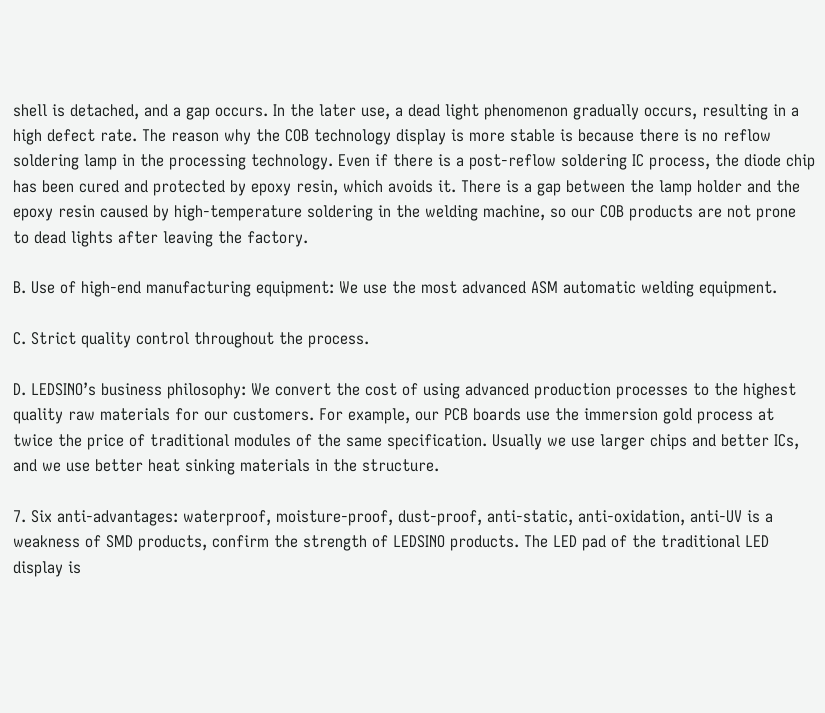shell is detached, and a gap occurs. In the later use, a dead light phenomenon gradually occurs, resulting in a high defect rate. The reason why the COB technology display is more stable is because there is no reflow soldering lamp in the processing technology. Even if there is a post-reflow soldering IC process, the diode chip has been cured and protected by epoxy resin, which avoids it. There is a gap between the lamp holder and the epoxy resin caused by high-temperature soldering in the welding machine, so our COB products are not prone to dead lights after leaving the factory.

B. Use of high-end manufacturing equipment: We use the most advanced ASM automatic welding equipment.

C. Strict quality control throughout the process.

D. LEDSINO’s business philosophy: We convert the cost of using advanced production processes to the highest quality raw materials for our customers. For example, our PCB boards use the immersion gold process at twice the price of traditional modules of the same specification. Usually we use larger chips and better ICs, and we use better heat sinking materials in the structure.

7. Six anti-advantages: waterproof, moisture-proof, dust-proof, anti-static, anti-oxidation, anti-UV is a weakness of SMD products, confirm the strength of LEDSINO products. The LED pad of the traditional LED display is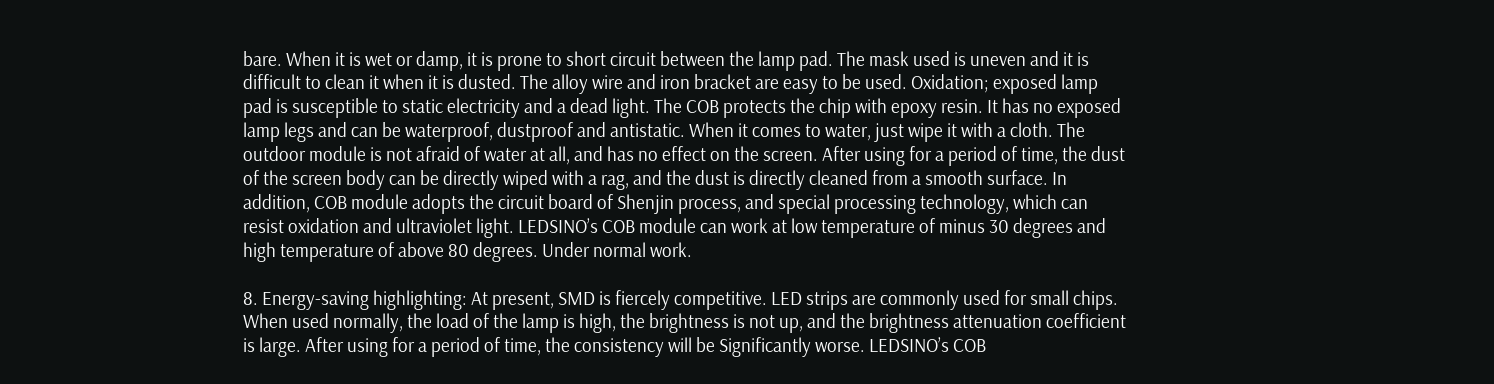bare. When it is wet or damp, it is prone to short circuit between the lamp pad. The mask used is uneven and it is difficult to clean it when it is dusted. The alloy wire and iron bracket are easy to be used. Oxidation; exposed lamp pad is susceptible to static electricity and a dead light. The COB protects the chip with epoxy resin. It has no exposed lamp legs and can be waterproof, dustproof and antistatic. When it comes to water, just wipe it with a cloth. The outdoor module is not afraid of water at all, and has no effect on the screen. After using for a period of time, the dust of the screen body can be directly wiped with a rag, and the dust is directly cleaned from a smooth surface. In addition, COB module adopts the circuit board of Shenjin process, and special processing technology, which can resist oxidation and ultraviolet light. LEDSINO’s COB module can work at low temperature of minus 30 degrees and high temperature of above 80 degrees. Under normal work.

8. Energy-saving highlighting: At present, SMD is fiercely competitive. LED strips are commonly used for small chips. When used normally, the load of the lamp is high, the brightness is not up, and the brightness attenuation coefficient is large. After using for a period of time, the consistency will be Significantly worse. LEDSINO’s COB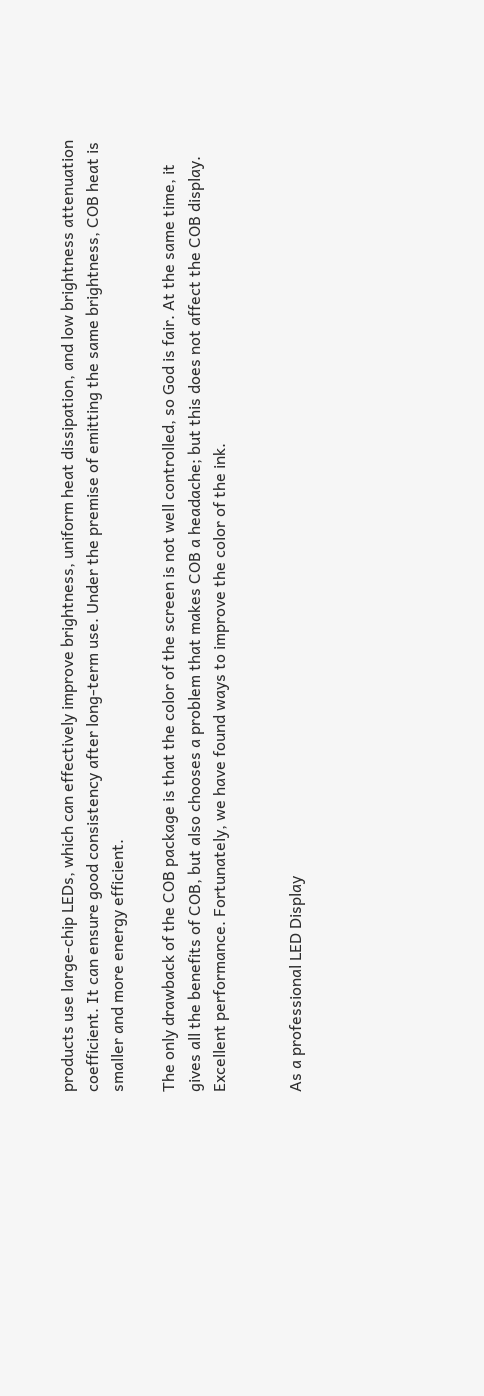products use large-chip LEDs, which can effectively improve brightness, uniform heat dissipation, and low brightness attenuation coefficient. It can ensure good consistency after long-term use. Under the premise of emitting the same brightness, COB heat is smaller and more energy efficient.

The only drawback of the COB package is that the color of the screen is not well controlled, so God is fair. At the same time, it gives all the benefits of COB, but also chooses a problem that makes COB a headache; but this does not affect the COB display. Excellent performance. Fortunately, we have found ways to improve the color of the ink.


As a professional LED Display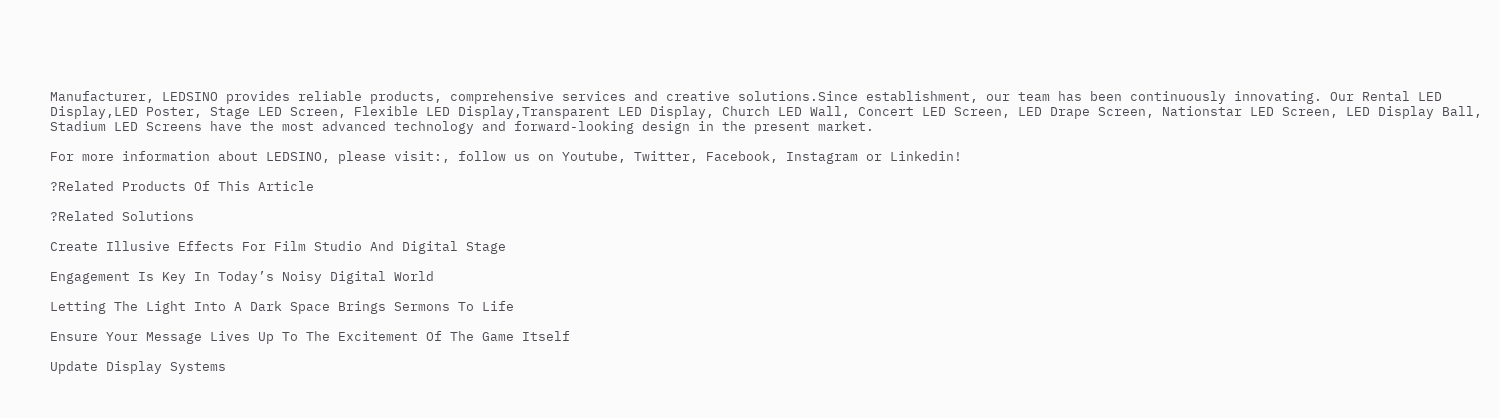Manufacturer, LEDSINO provides reliable products, comprehensive services and creative solutions.Since establishment, our team has been continuously innovating. Our Rental LED Display,LED Poster, Stage LED Screen, Flexible LED Display,Transparent LED Display, Church LED Wall, Concert LED Screen, LED Drape Screen, Nationstar LED Screen, LED Display Ball, Stadium LED Screens have the most advanced technology and forward-looking design in the present market.

For more information about LEDSINO, please visit:, follow us on Youtube, Twitter, Facebook, Instagram or Linkedin!

?Related Products Of This Article

?Related Solutions

Create Illusive Effects For Film Studio And Digital Stage

Engagement Is Key In Today’s Noisy Digital World

Letting The Light Into A Dark Space Brings Sermons To Life

Ensure Your Message Lives Up To The Excitement Of The Game Itself

Update Display Systems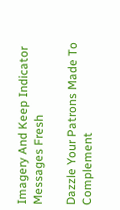Imagery And Keep Indicator Messages Fresh

Dazzle Your Patrons Made To Complement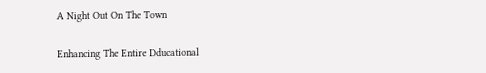A Night Out On The Town

Enhancing The Entire Dducational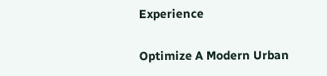Experience

Optimize A Modern Urban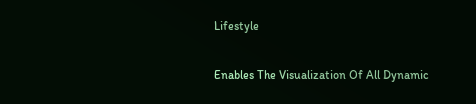Lifestyle

Enables The Visualization Of All Dynamic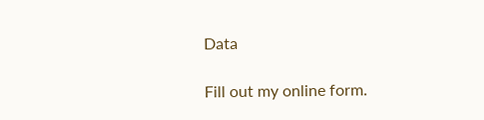Data

Fill out my online form.